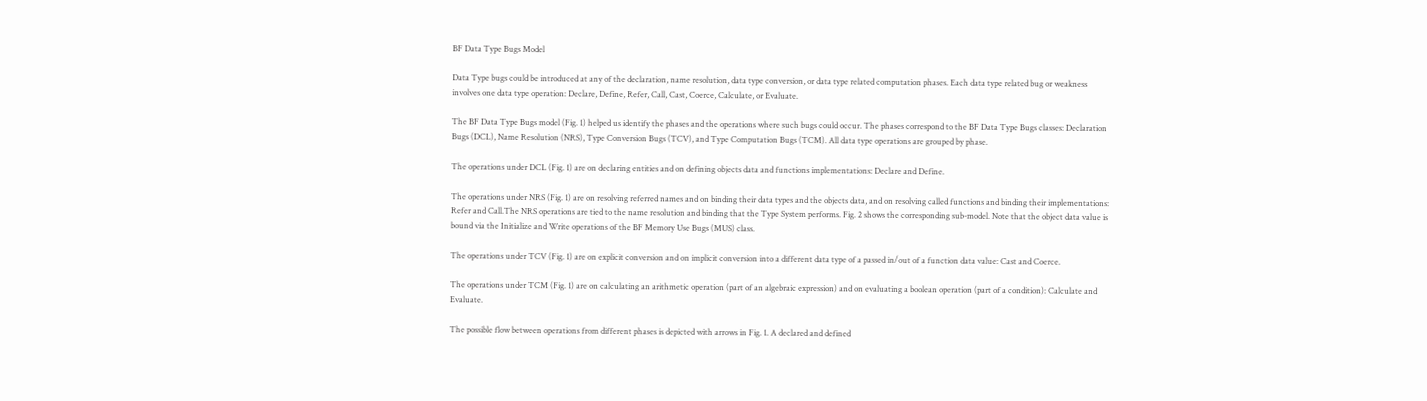BF Data Type Bugs Model

Data Type bugs could be introduced at any of the declaration, name resolution, data type conversion, or data type related computation phases. Each data type related bug or weakness involves one data type operation: Declare, Define, Refer, Call, Cast, Coerce, Calculate, or Evaluate.

The BF Data Type Bugs model (Fig. 1) helped us identify the phases and the operations where such bugs could occur. The phases correspond to the BF Data Type Bugs classes: Declaration Bugs (DCL), Name Resolution (NRS), Type Conversion Bugs (TCV), and Type Computation Bugs (TCM). All data type operations are grouped by phase.

The operations under DCL (Fig. 1) are on declaring entities and on defining objects data and functions implementations: Declare and Define.

The operations under NRS (Fig. 1) are on resolving referred names and on binding their data types and the objects data, and on resolving called functions and binding their implementations: Refer and Call.The NRS operations are tied to the name resolution and binding that the Type System performs. Fig. 2 shows the corresponding sub-model. Note that the object data value is bound via the Initialize and Write operations of the BF Memory Use Bugs (MUS) class.

The operations under TCV (Fig. 1) are on explicit conversion and on implicit conversion into a different data type of a passed in/out of a function data value: Cast and Coerce.

The operations under TCM (Fig. 1) are on calculating an arithmetic operation (part of an algebraic expression) and on evaluating a boolean operation (part of a condition): Calculate and Evaluate.

The possible flow between operations from different phases is depicted with arrows in Fig. 1. A declared and defined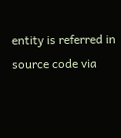entity is referred in source code via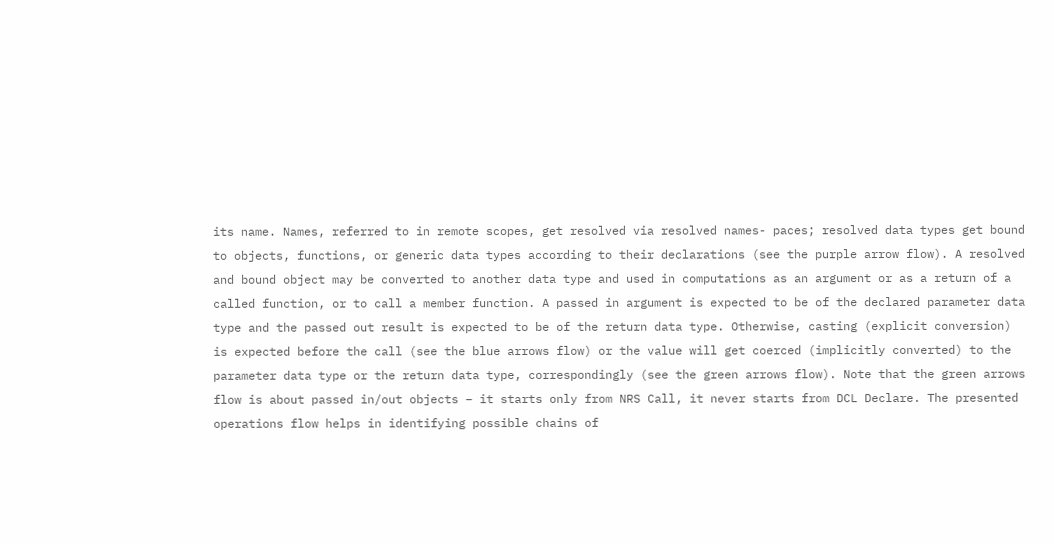its name. Names, referred to in remote scopes, get resolved via resolved names- paces; resolved data types get bound to objects, functions, or generic data types according to their declarations (see the purple arrow flow). A resolved and bound object may be converted to another data type and used in computations as an argument or as a return of a called function, or to call a member function. A passed in argument is expected to be of the declared parameter data type and the passed out result is expected to be of the return data type. Otherwise, casting (explicit conversion) is expected before the call (see the blue arrows flow) or the value will get coerced (implicitly converted) to the parameter data type or the return data type, correspondingly (see the green arrows flow). Note that the green arrows flow is about passed in/out objects – it starts only from NRS Call, it never starts from DCL Declare. The presented operations flow helps in identifying possible chains of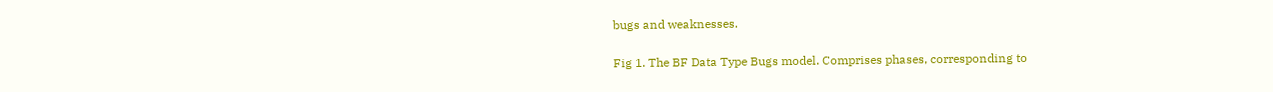bugs and weaknesses.

Fig 1. The BF Data Type Bugs model. Comprises phases, corresponding to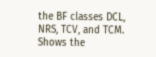the BF classes DCL, NRS, TCV, and TCM. Shows the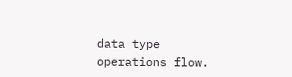data type operations flow.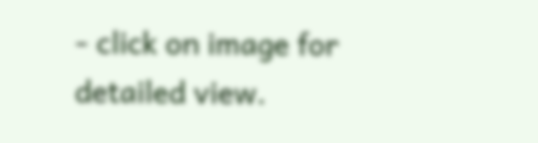- click on image for detailed view.